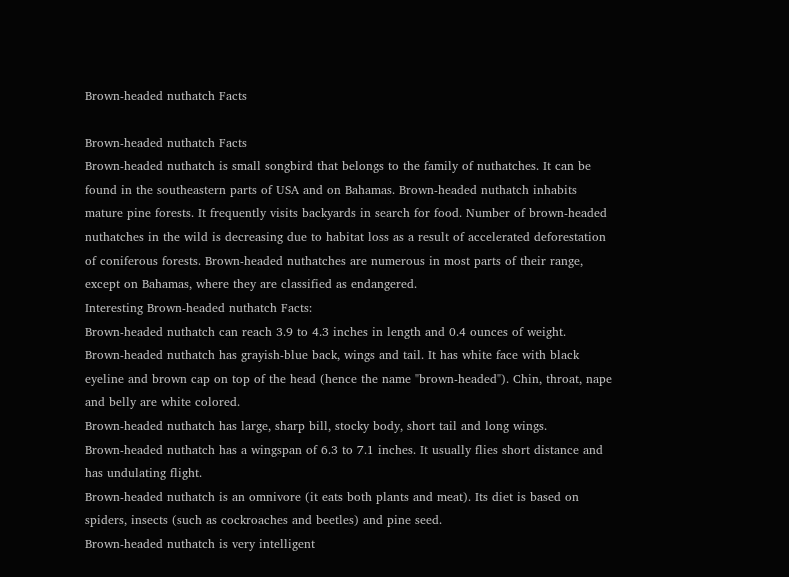Brown-headed nuthatch Facts

Brown-headed nuthatch Facts
Brown-headed nuthatch is small songbird that belongs to the family of nuthatches. It can be found in the southeastern parts of USA and on Bahamas. Brown-headed nuthatch inhabits mature pine forests. It frequently visits backyards in search for food. Number of brown-headed nuthatches in the wild is decreasing due to habitat loss as a result of accelerated deforestation of coniferous forests. Brown-headed nuthatches are numerous in most parts of their range, except on Bahamas, where they are classified as endangered.
Interesting Brown-headed nuthatch Facts:
Brown-headed nuthatch can reach 3.9 to 4.3 inches in length and 0.4 ounces of weight.
Brown-headed nuthatch has grayish-blue back, wings and tail. It has white face with black eyeline and brown cap on top of the head (hence the name "brown-headed"). Chin, throat, nape and belly are white colored.
Brown-headed nuthatch has large, sharp bill, stocky body, short tail and long wings.
Brown-headed nuthatch has a wingspan of 6.3 to 7.1 inches. It usually flies short distance and has undulating flight.
Brown-headed nuthatch is an omnivore (it eats both plants and meat). Its diet is based on spiders, insects (such as cockroaches and beetles) and pine seed.
Brown-headed nuthatch is very intelligent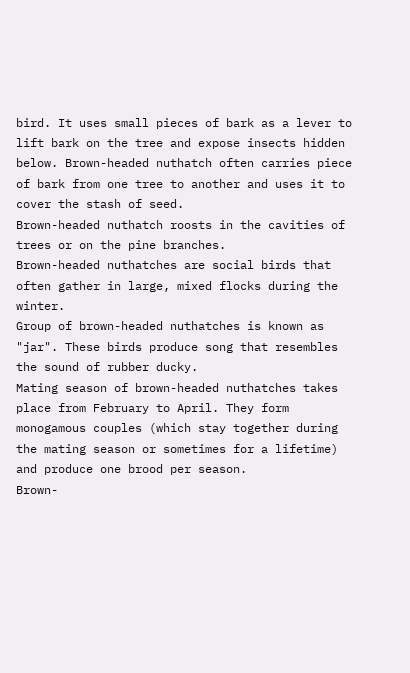bird. It uses small pieces of bark as a lever to lift bark on the tree and expose insects hidden below. Brown-headed nuthatch often carries piece of bark from one tree to another and uses it to cover the stash of seed.
Brown-headed nuthatch roosts in the cavities of trees or on the pine branches.
Brown-headed nuthatches are social birds that often gather in large, mixed flocks during the winter.
Group of brown-headed nuthatches is known as "jar". These birds produce song that resembles the sound of rubber ducky.
Mating season of brown-headed nuthatches takes place from February to April. They form monogamous couples (which stay together during the mating season or sometimes for a lifetime) and produce one brood per season.
Brown-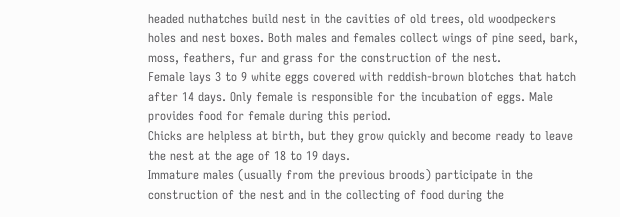headed nuthatches build nest in the cavities of old trees, old woodpeckers holes and nest boxes. Both males and females collect wings of pine seed, bark, moss, feathers, fur and grass for the construction of the nest.
Female lays 3 to 9 white eggs covered with reddish-brown blotches that hatch after 14 days. Only female is responsible for the incubation of eggs. Male provides food for female during this period.
Chicks are helpless at birth, but they grow quickly and become ready to leave the nest at the age of 18 to 19 days.
Immature males (usually from the previous broods) participate in the construction of the nest and in the collecting of food during the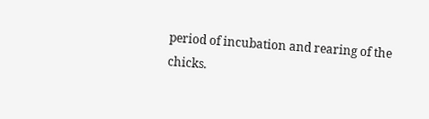period of incubation and rearing of the chicks.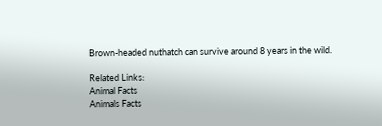Brown-headed nuthatch can survive around 8 years in the wild.

Related Links:
Animal Facts
Animals Facts